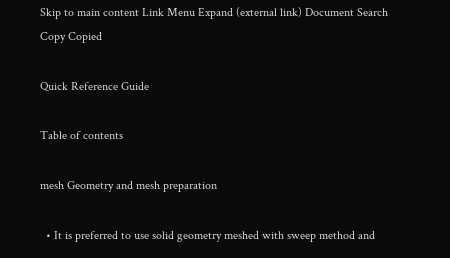Skip to main content Link Menu Expand (external link) Document Search Copy Copied

Quick Reference Guide

Table of contents

mesh Geometry and mesh preparation

  • It is preferred to use solid geometry meshed with sweep method and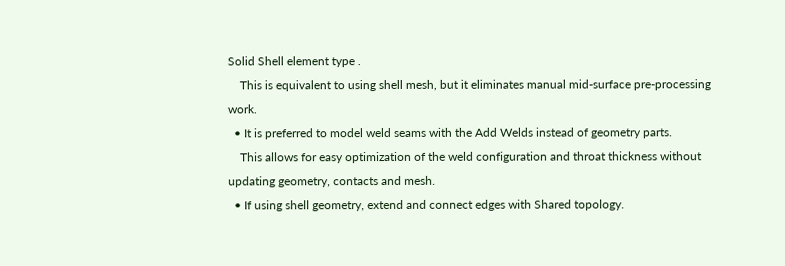Solid Shell element type .
    This is equivalent to using shell mesh, but it eliminates manual mid-surface pre-processing work.
  • It is preferred to model weld seams with the Add Welds instead of geometry parts.
    This allows for easy optimization of the weld configuration and throat thickness without updating geometry, contacts and mesh.
  • If using shell geometry, extend and connect edges with Shared topology.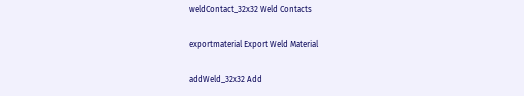weldContact_32x32 Weld Contacts

exportmaterial Export Weld Material

addWeld_32x32 Add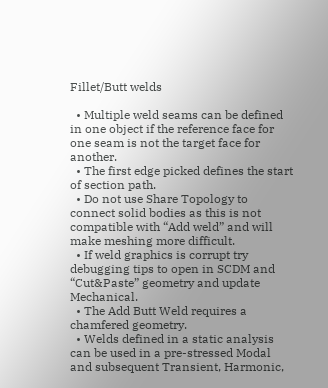Fillet/Butt welds

  • Multiple weld seams can be defined in one object if the reference face for one seam is not the target face for another.
  • The first edge picked defines the start of section path.
  • Do not use Share Topology to connect solid bodies as this is not compatible with “Add weld” and will make meshing more difficult.
  • If weld graphics is corrupt try debugging tips to open in SCDM and “Cut&Paste” geometry and update Mechanical.
  • The Add Butt Weld requires a chamfered geometry.
  • Welds defined in a static analysis can be used in a pre-stressed Modal and subsequent Transient, Harmonic,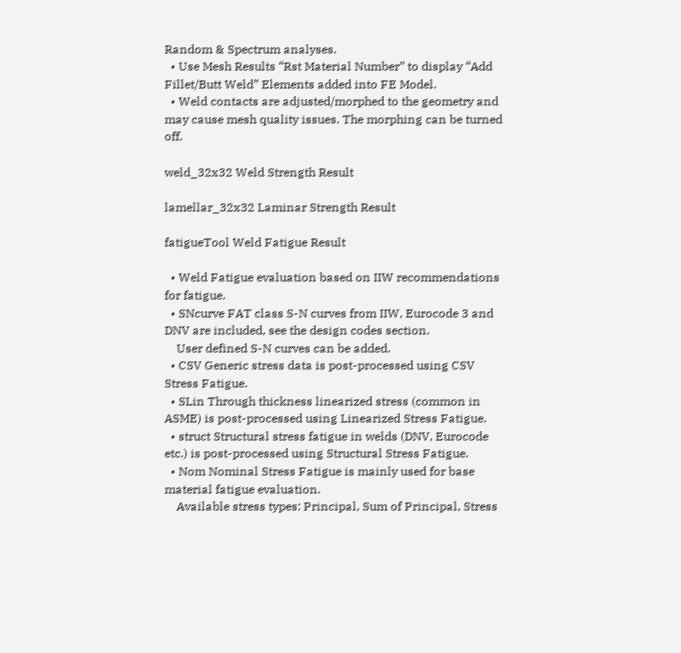Random & Spectrum analyses.
  • Use Mesh Results “Rst Material Number” to display “Add Fillet/Butt Weld” Elements added into FE Model.
  • Weld contacts are adjusted/morphed to the geometry and may cause mesh quality issues. The morphing can be turned off.

weld_32x32 Weld Strength Result

lamellar_32x32 Laminar Strength Result

fatigueTool Weld Fatigue Result

  • Weld Fatigue evaluation based on IIW recommendations for fatigue.
  • SNcurve FAT class S-N curves from IIW, Eurocode 3 and DNV are included, see the design codes section.
    User defined S-N curves can be added.
  • CSV Generic stress data is post-processed using CSV Stress Fatigue.
  • SLin Through thickness linearized stress (common in ASME) is post-processed using Linearized Stress Fatigue.
  • struct Structural stress fatigue in welds (DNV, Eurocode etc.) is post-processed using Structural Stress Fatigue.
  • Nom Nominal Stress Fatigue is mainly used for base material fatigue evaluation.
    Available stress types: Principal, Sum of Principal, Stress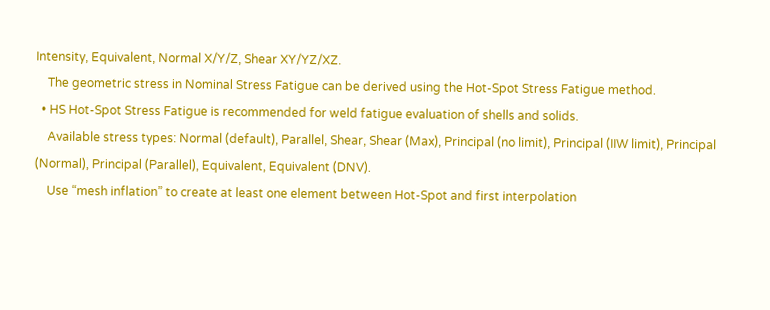Intensity, Equivalent, Normal X/Y/Z, Shear XY/YZ/XZ.
    The geometric stress in Nominal Stress Fatigue can be derived using the Hot-Spot Stress Fatigue method.
  • HS Hot-Spot Stress Fatigue is recommended for weld fatigue evaluation of shells and solids.
    Available stress types: Normal (default), Parallel, Shear, Shear (Max), Principal (no limit), Principal (IIW limit), Principal (Normal), Principal (Parallel), Equivalent, Equivalent (DNV).
    Use “mesh inflation” to create at least one element between Hot-Spot and first interpolation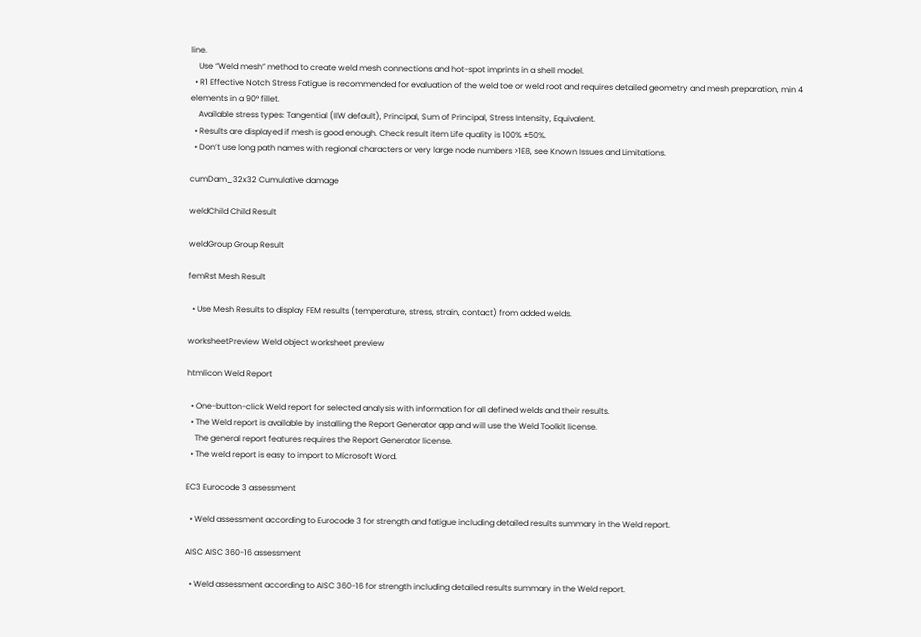line.
    Use “Weld mesh” method to create weld mesh connections and hot-spot imprints in a shell model.
  • R1 Effective Notch Stress Fatigue is recommended for evaluation of the weld toe or weld root and requires detailed geometry and mesh preparation, min 4 elements in a 90° fillet.
    Available stress types: Tangential (IIW default), Principal, Sum of Principal, Stress Intensity, Equivalent.
  • Results are displayed if mesh is good enough. Check result item Life quality is 100% ±50%.
  • Don’t use long path names with regional characters or very large node numbers >1E8, see Known Issues and Limitations.

cumDam_32x32 Cumulative damage

weldChild Child Result

weldGroup Group Result

femRst Mesh Result

  • Use Mesh Results to display FEM results (temperature, stress, strain, contact) from added welds.

worksheetPreview Weld object worksheet preview

htmlicon Weld Report

  • One-button-click Weld report for selected analysis with information for all defined welds and their results.
  • The Weld report is available by installing the Report Generator app and will use the Weld Toolkit license.
    The general report features requires the Report Generator license.
  • The weld report is easy to import to Microsoft Word.

EC3 Eurocode 3 assessment

  • Weld assessment according to Eurocode 3 for strength and fatigue including detailed results summary in the Weld report.

AISC AISC 360-16 assessment

  • Weld assessment according to AISC 360-16 for strength including detailed results summary in the Weld report.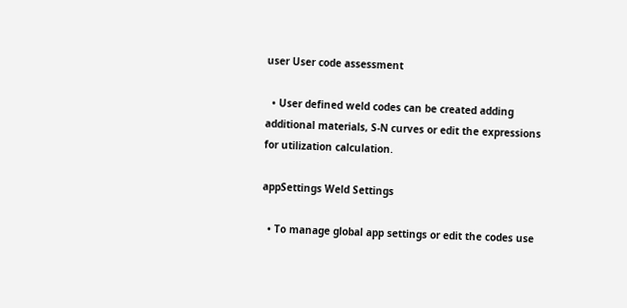user User code assessment

  • User defined weld codes can be created adding additional materials, S-N curves or edit the expressions for utilization calculation.

appSettings Weld Settings

  • To manage global app settings or edit the codes use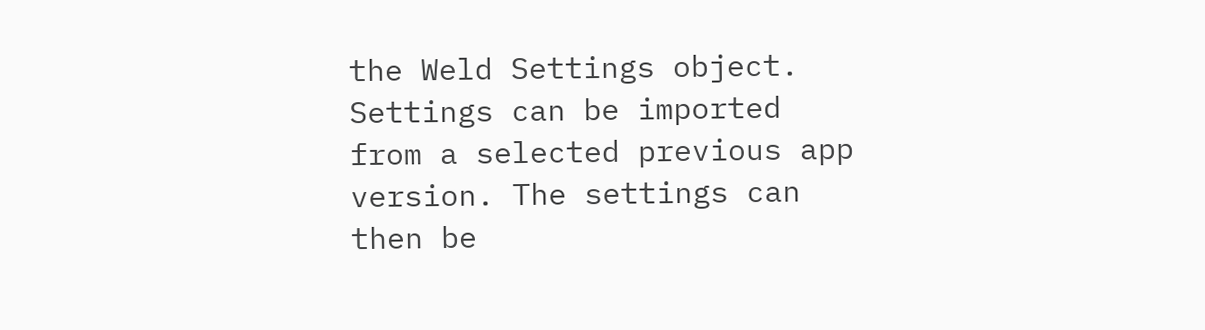the Weld Settings object. Settings can be imported from a selected previous app version. The settings can then be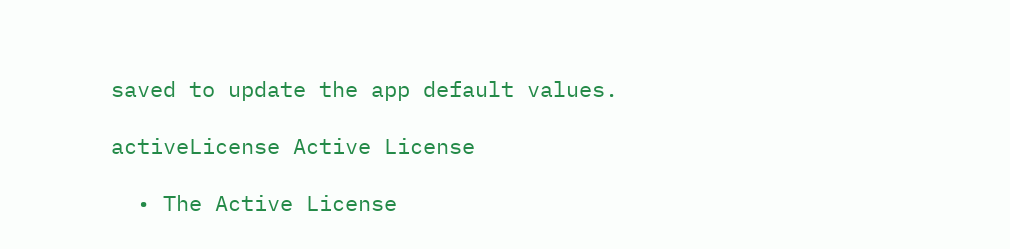saved to update the app default values.

activeLicense Active License

  • The Active License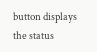button displays the status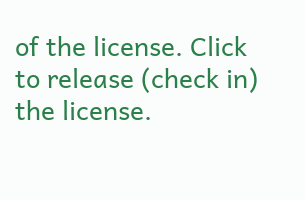of the license. Click to release (check in) the license.